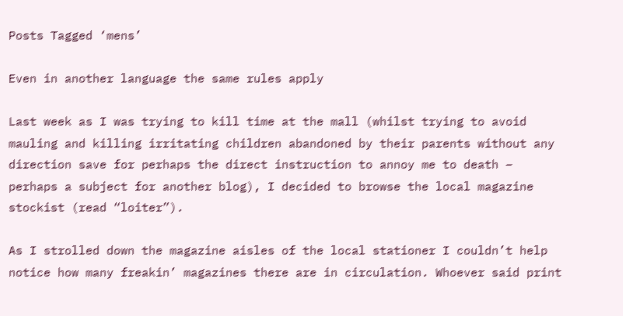Posts Tagged ‘mens’

Even in another language the same rules apply

Last week as I was trying to kill time at the mall (whilst trying to avoid mauling and killing irritating children abandoned by their parents without any direction save for perhaps the direct instruction to annoy me to death – perhaps a subject for another blog), I decided to browse the local magazine stockist (read “loiter”).

As I strolled down the magazine aisles of the local stationer I couldn’t help notice how many freakin’ magazines there are in circulation. Whoever said print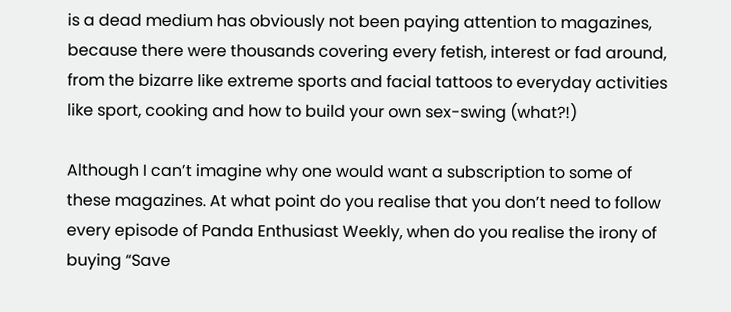is a dead medium has obviously not been paying attention to magazines, because there were thousands covering every fetish, interest or fad around, from the bizarre like extreme sports and facial tattoos to everyday activities like sport, cooking and how to build your own sex-swing (what?!)

Although I can’t imagine why one would want a subscription to some of these magazines. At what point do you realise that you don’t need to follow every episode of Panda Enthusiast Weekly, when do you realise the irony of buying “Save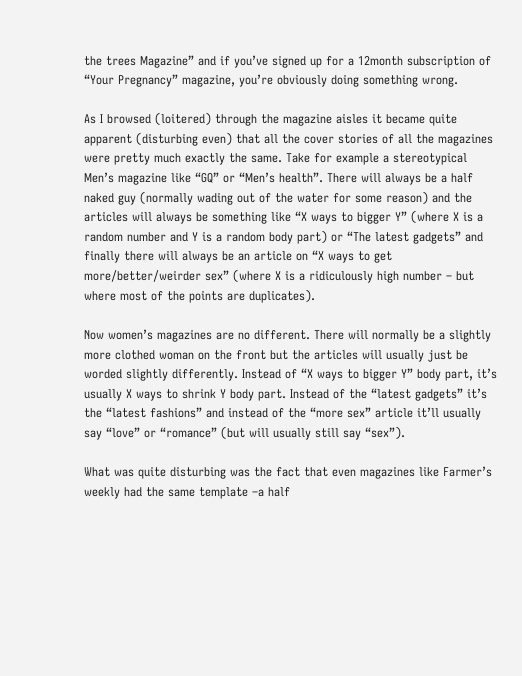the trees Magazine” and if you’ve signed up for a 12month subscription of “Your Pregnancy” magazine, you’re obviously doing something wrong.

As I browsed (loitered) through the magazine aisles it became quite apparent (disturbing even) that all the cover stories of all the magazines were pretty much exactly the same. Take for example a stereotypical Men’s magazine like “GQ” or “Men’s health”. There will always be a half naked guy (normally wading out of the water for some reason) and the articles will always be something like “X ways to bigger Y” (where X is a random number and Y is a random body part) or “The latest gadgets” and finally there will always be an article on “X ways to get more/better/weirder sex” (where X is a ridiculously high number – but where most of the points are duplicates).

Now women’s magazines are no different. There will normally be a slightly more clothed woman on the front but the articles will usually just be worded slightly differently. Instead of “X ways to bigger Y” body part, it’s usually X ways to shrink Y body part. Instead of the “latest gadgets” it’s the “latest fashions” and instead of the “more sex” article it’ll usually say “love” or “romance” (but will usually still say “sex”).

What was quite disturbing was the fact that even magazines like Farmer’s weekly had the same template –a half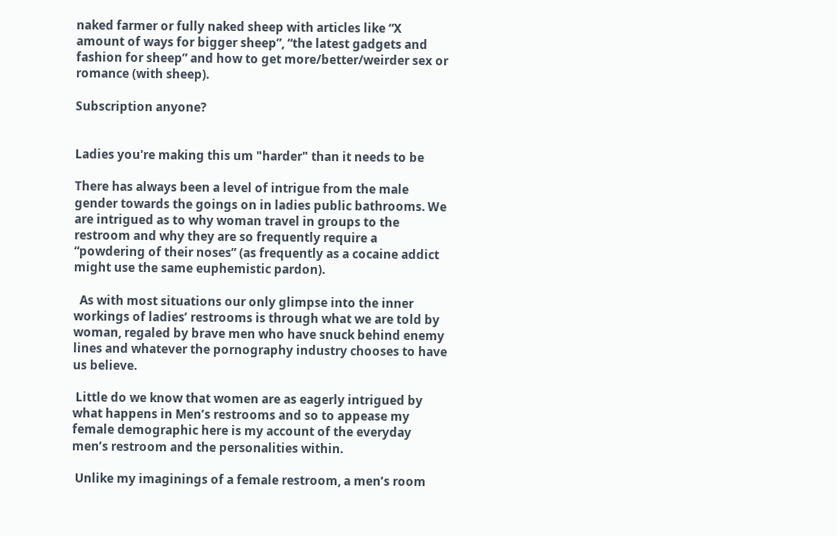naked farmer or fully naked sheep with articles like “X amount of ways for bigger sheep”, “the latest gadgets and fashion for sheep” and how to get more/better/weirder sex or romance (with sheep).

Subscription anyone?


Ladies you're making this um "harder" than it needs to be

There has always been a level of intrigue from the male gender towards the goings on in ladies public bathrooms. We are intrigued as to why woman travel in groups to the restroom and why they are so frequently require a “powdering of their noses” (as frequently as a cocaine addict might use the same euphemistic pardon).

  As with most situations our only glimpse into the inner workings of ladies’ restrooms is through what we are told by woman, regaled by brave men who have snuck behind enemy lines and whatever the pornography industry chooses to have us believe.

 Little do we know that women are as eagerly intrigued by what happens in Men’s restrooms and so to appease my female demographic here is my account of the everyday men’s restroom and the personalities within.

 Unlike my imaginings of a female restroom, a men’s room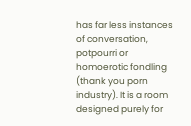has far less instances of conversation, potpourri or homoerotic fondling (thank you porn industry). It is a room designed purely for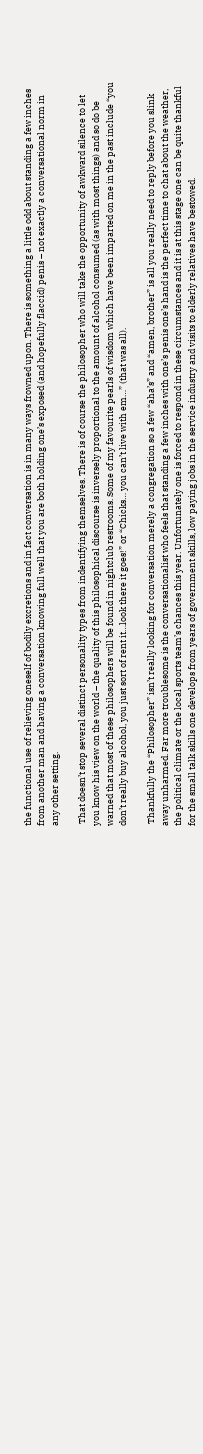the functional use of relieving oneself of bodily excretions and in fact conversation is in many ways frowned upon. There is something a little odd about standing a few inches from another man and having a conversation knowing full well that you are both holding one’s exposed (and hopefully flaccid) penis – not exactly a conversational norm in any other setting.

 That doesn’t stop several distinct personality types from indentifying themselves. There is of course the philosopher who will take the opportunity of awkward silence to let you know his view on the world – the quality of this philosophical discourse is inversely proportional to the amount of alcohol consumed (as with most things) and so do be warned that most of these philosophers will be found in nightclub restrooms. Some of my favourite pearls of wisdom which have been imparted on me in the past include “you don’t really buy alcohol, you just sort of rent it…look there it goes!” or “Chicks… you can’t live with em…” (that was all).

 Thankfully the “Philosopher” isn’t really looking for conversation merely a congregation so a few “aha’s” and “amen, brother” is all you really need to reply before you slink away unharmed. Far more troublesome is the conversationalist who feels that standing a few inches with one’s penis one’s hand is the perfect time to chat about the weather, the political climate or the local sports team’s chances this year. Unfortunately one is forced to respond in these circumstances and it is at this stage one can be quite thankful for the small talk skills one develops from years of government skills, low paying jobs in the service industry and visits to elderly relatives have bestowed.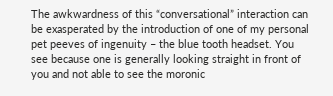The awkwardness of this “conversational” interaction can be exasperated by the introduction of one of my personal pet peeves of ingenuity – the blue tooth headset. You see because one is generally looking straight in front of you and not able to see the moronic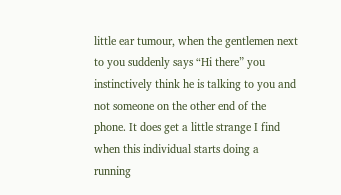little ear tumour, when the gentlemen next to you suddenly says “Hi there” you instinctively think he is talking to you and not someone on the other end of the phone. It does get a little strange I find when this individual starts doing a running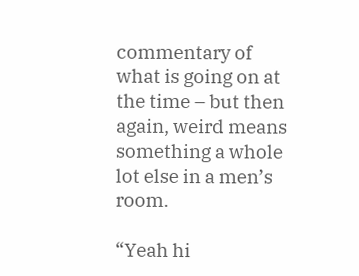commentary of what is going on at the time – but then again, weird means something a whole lot else in a men’s room.

“Yeah hi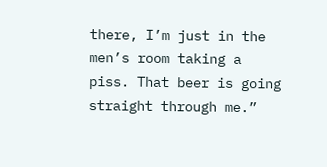there, I’m just in the men’s room taking a piss. That beer is going straight through me.”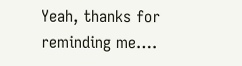Yeah, thanks for reminding me….